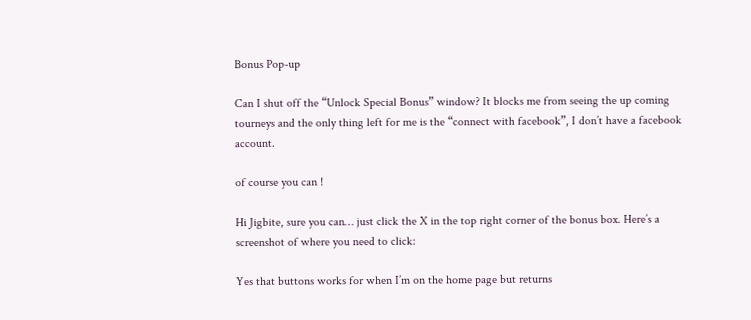Bonus Pop-up

Can I shut off the “Unlock Special Bonus” window? It blocks me from seeing the up coming tourneys and the only thing left for me is the “connect with facebook”, I don’t have a facebook account.

of course you can !

Hi Jigbite, sure you can… just click the X in the top right corner of the bonus box. Here’s a screenshot of where you need to click:

Yes that buttons works for when I’m on the home page but returns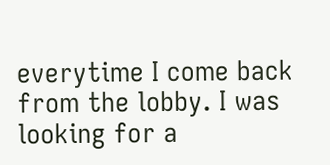everytime I come back from the lobby. I was looking for a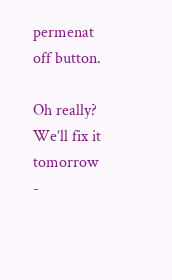permenat off button.

Oh really? We’ll fix it tomorrow -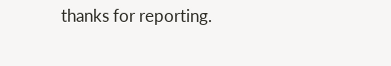thanks for reporting.